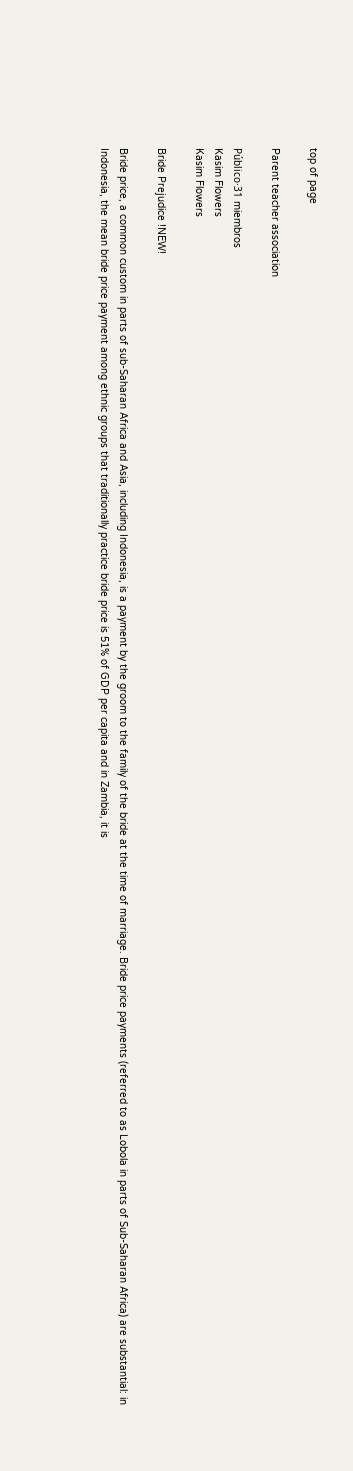top of page

Parent teacher association

Público·31 miembros
Kasim Flowers
Kasim Flowers

Bride Prejudice !NEW!

Bride price, a common custom in parts of sub-Saharan Africa and Asia, including Indonesia, is a payment by the groom to the family of the bride at the time of marriage. Bride price payments (referred to as Lobola in parts of Sub-Saharan Africa) are substantial: in Indonesia, the mean bride price payment among ethnic groups that traditionally practice bride price is 51% of GDP per capita and in Zambia, it is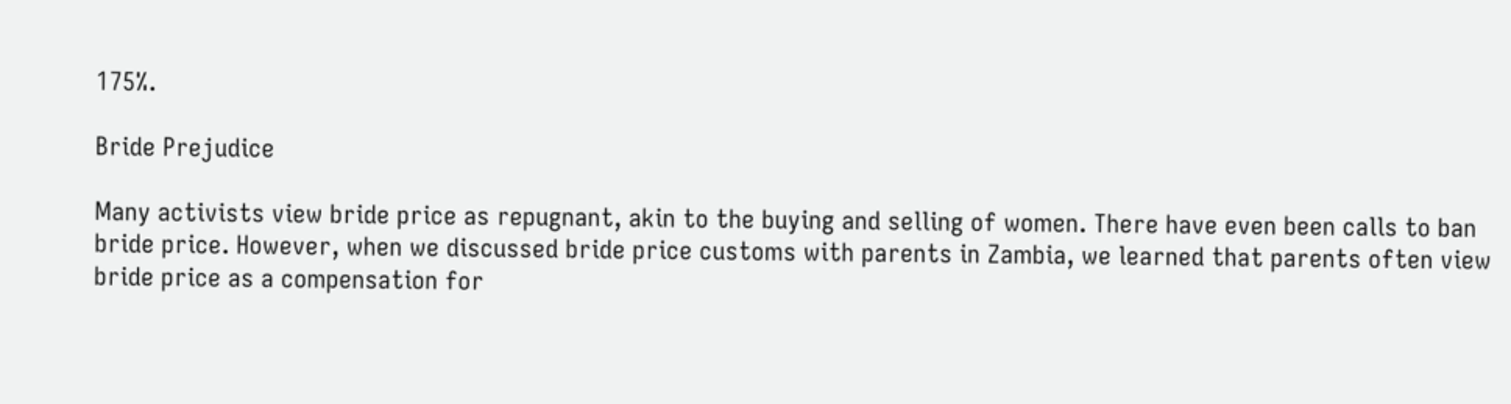175%.

Bride Prejudice

Many activists view bride price as repugnant, akin to the buying and selling of women. There have even been calls to ban bride price. However, when we discussed bride price customs with parents in Zambia, we learned that parents often view bride price as a compensation for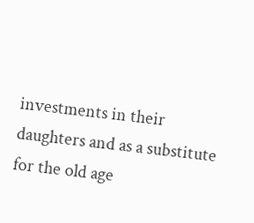investments in their daughters and as a substitute for the old age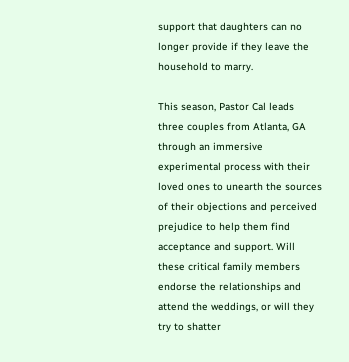support that daughters can no longer provide if they leave the household to marry.

This season, Pastor Cal leads three couples from Atlanta, GA through an immersive experimental process with their loved ones to unearth the sources of their objections and perceived prejudice to help them find acceptance and support. Will these critical family members endorse the relationships and attend the weddings, or will they try to shatter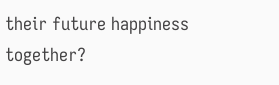their future happiness together?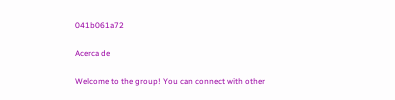041b061a72

Acerca de

Welcome to the group! You can connect with other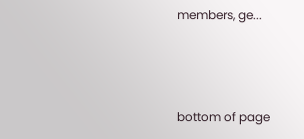members, ge...



bottom of page